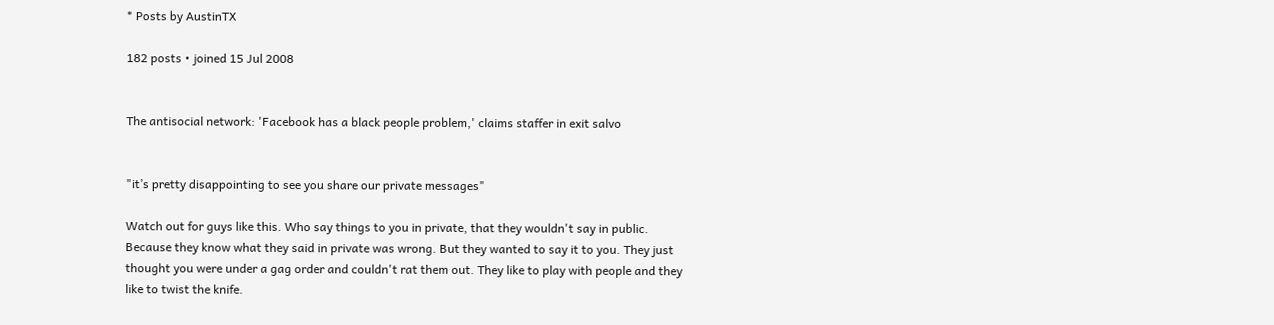* Posts by AustinTX

182 posts • joined 15 Jul 2008


The antisocial network: 'Facebook has a black people problem,' claims staffer in exit salvo


"it’s pretty disappointing to see you share our private messages"

Watch out for guys like this. Who say things to you in private, that they wouldn't say in public. Because they know what they said in private was wrong. But they wanted to say it to you. They just thought you were under a gag order and couldn't rat them out. They like to play with people and they like to twist the knife.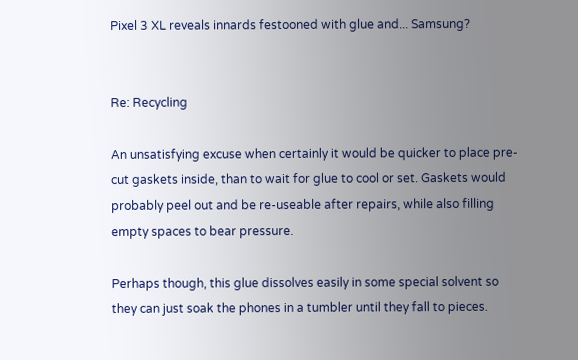Pixel 3 XL reveals innards festooned with glue and... Samsung?


Re: Recycling

An unsatisfying excuse when certainly it would be quicker to place pre-cut gaskets inside, than to wait for glue to cool or set. Gaskets would probably peel out and be re-useable after repairs, while also filling empty spaces to bear pressure.

Perhaps though, this glue dissolves easily in some special solvent so they can just soak the phones in a tumbler until they fall to pieces.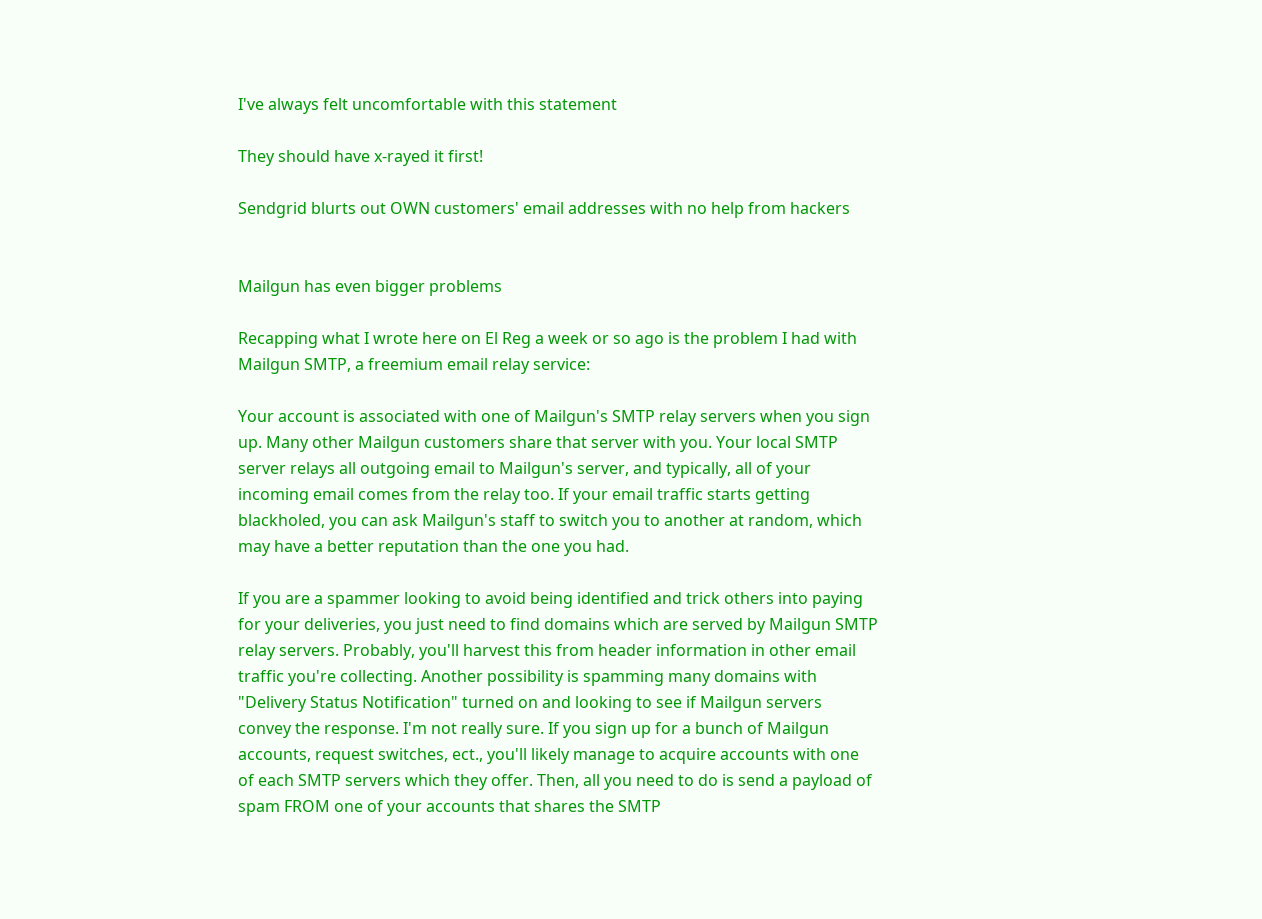I've always felt uncomfortable with this statement

They should have x-rayed it first!

Sendgrid blurts out OWN customers' email addresses with no help from hackers


Mailgun has even bigger problems

Recapping what I wrote here on El Reg a week or so ago is the problem I had with Mailgun SMTP, a freemium email relay service:

Your account is associated with one of Mailgun's SMTP relay servers when you sign up. Many other Mailgun customers share that server with you. Your local SMTP server relays all outgoing email to Mailgun's server, and typically, all of your incoming email comes from the relay too. If your email traffic starts getting blackholed, you can ask Mailgun's staff to switch you to another at random, which may have a better reputation than the one you had.

If you are a spammer looking to avoid being identified and trick others into paying for your deliveries, you just need to find domains which are served by Mailgun SMTP relay servers. Probably, you'll harvest this from header information in other email traffic you're collecting. Another possibility is spamming many domains with "Delivery Status Notification" turned on and looking to see if Mailgun servers convey the response. I'm not really sure. If you sign up for a bunch of Mailgun accounts, request switches, ect., you'll likely manage to acquire accounts with one of each SMTP servers which they offer. Then, all you need to do is send a payload of spam FROM one of your accounts that shares the SMTP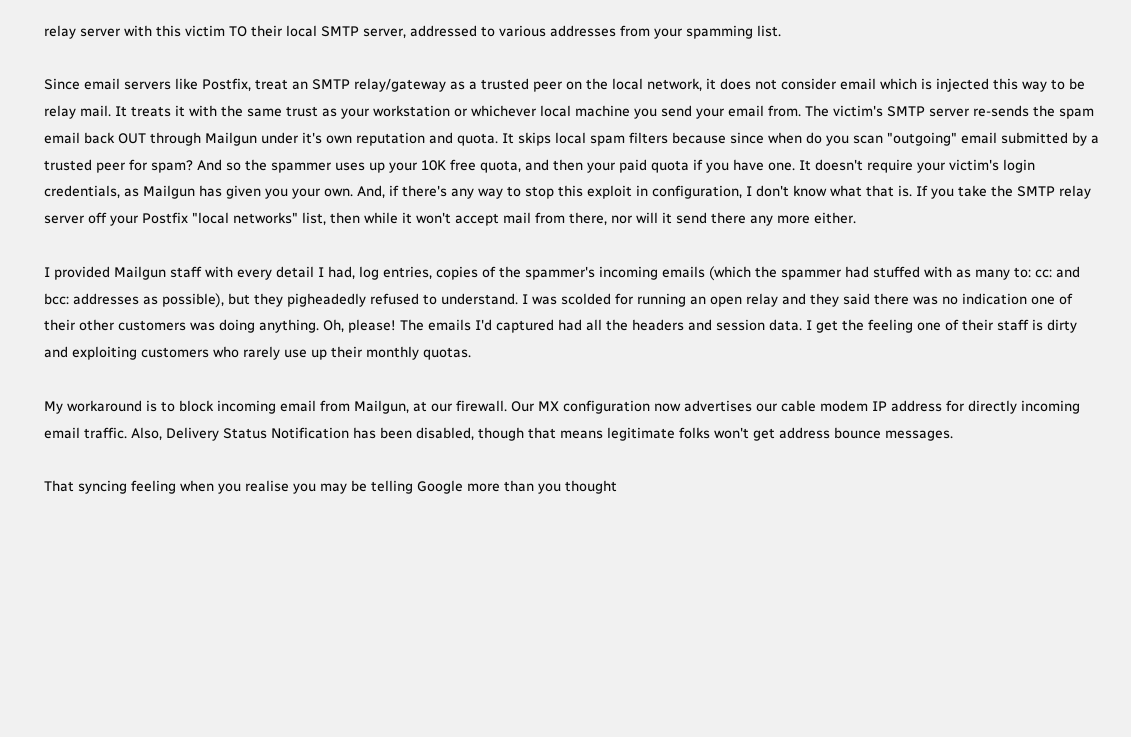relay server with this victim TO their local SMTP server, addressed to various addresses from your spamming list.

Since email servers like Postfix, treat an SMTP relay/gateway as a trusted peer on the local network, it does not consider email which is injected this way to be relay mail. It treats it with the same trust as your workstation or whichever local machine you send your email from. The victim's SMTP server re-sends the spam email back OUT through Mailgun under it's own reputation and quota. It skips local spam filters because since when do you scan "outgoing" email submitted by a trusted peer for spam? And so the spammer uses up your 10K free quota, and then your paid quota if you have one. It doesn't require your victim's login credentials, as Mailgun has given you your own. And, if there's any way to stop this exploit in configuration, I don't know what that is. If you take the SMTP relay server off your Postfix "local networks" list, then while it won't accept mail from there, nor will it send there any more either.

I provided Mailgun staff with every detail I had, log entries, copies of the spammer's incoming emails (which the spammer had stuffed with as many to: cc: and bcc: addresses as possible), but they pigheadedly refused to understand. I was scolded for running an open relay and they said there was no indication one of their other customers was doing anything. Oh, please! The emails I'd captured had all the headers and session data. I get the feeling one of their staff is dirty and exploiting customers who rarely use up their monthly quotas.

My workaround is to block incoming email from Mailgun, at our firewall. Our MX configuration now advertises our cable modem IP address for directly incoming email traffic. Also, Delivery Status Notification has been disabled, though that means legitimate folks won't get address bounce messages.

That syncing feeling when you realise you may be telling Google more than you thought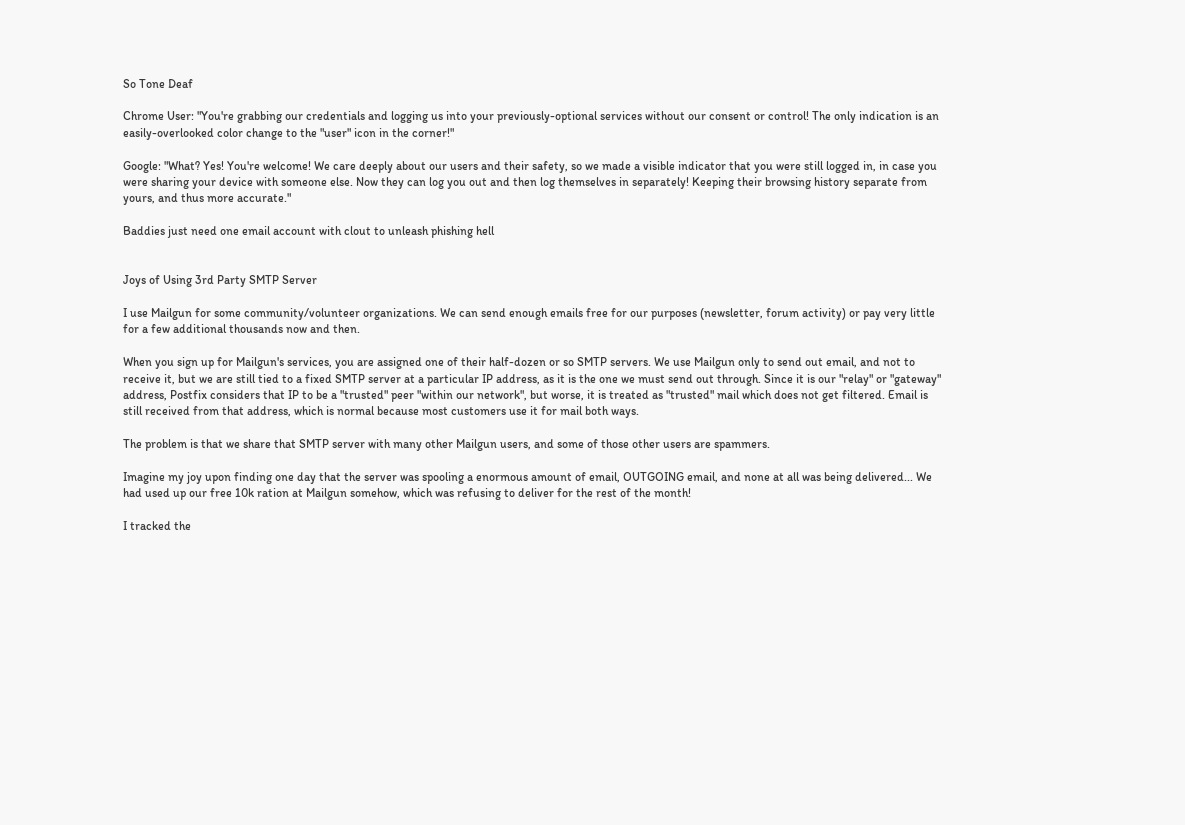So Tone Deaf

Chrome User: "You're grabbing our credentials and logging us into your previously-optional services without our consent or control! The only indication is an easily-overlooked color change to the "user" icon in the corner!"

Google: "What? Yes! You're welcome! We care deeply about our users and their safety, so we made a visible indicator that you were still logged in, in case you were sharing your device with someone else. Now they can log you out and then log themselves in separately! Keeping their browsing history separate from yours, and thus more accurate."

Baddies just need one email account with clout to unleash phishing hell


Joys of Using 3rd Party SMTP Server

I use Mailgun for some community/volunteer organizations. We can send enough emails free for our purposes (newsletter, forum activity) or pay very little for a few additional thousands now and then.

When you sign up for Mailgun's services, you are assigned one of their half-dozen or so SMTP servers. We use Mailgun only to send out email, and not to receive it, but we are still tied to a fixed SMTP server at a particular IP address, as it is the one we must send out through. Since it is our "relay" or "gateway" address, Postfix considers that IP to be a "trusted" peer "within our network", but worse, it is treated as "trusted" mail which does not get filtered. Email is still received from that address, which is normal because most customers use it for mail both ways.

The problem is that we share that SMTP server with many other Mailgun users, and some of those other users are spammers.

Imagine my joy upon finding one day that the server was spooling a enormous amount of email, OUTGOING email, and none at all was being delivered... We had used up our free 10k ration at Mailgun somehow, which was refusing to deliver for the rest of the month!

I tracked the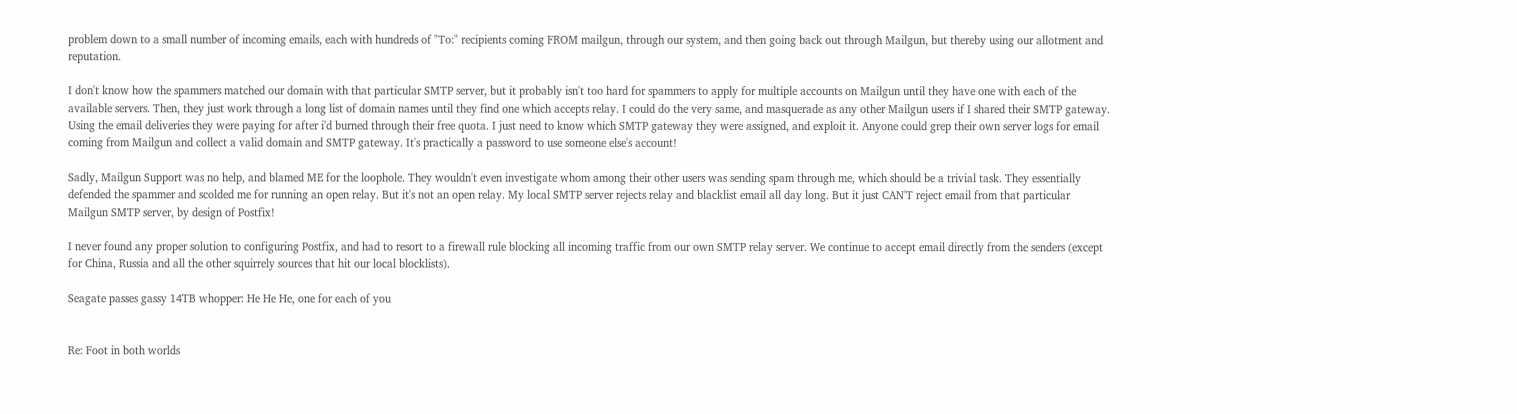problem down to a small number of incoming emails, each with hundreds of "To:" recipients coming FROM mailgun, through our system, and then going back out through Mailgun, but thereby using our allotment and reputation.

I don't know how the spammers matched our domain with that particular SMTP server, but it probably isn't too hard for spammers to apply for multiple accounts on Mailgun until they have one with each of the available servers. Then, they just work through a long list of domain names until they find one which accepts relay. I could do the very same, and masquerade as any other Mailgun users if I shared their SMTP gateway. Using the email deliveries they were paying for after i'd burned through their free quota. I just need to know which SMTP gateway they were assigned, and exploit it. Anyone could grep their own server logs for email coming from Mailgun and collect a valid domain and SMTP gateway. It's practically a password to use someone else's account!

Sadly, Mailgun Support was no help, and blamed ME for the loophole. They wouldn't even investigate whom among their other users was sending spam through me, which should be a trivial task. They essentially defended the spammer and scolded me for running an open relay. But it's not an open relay. My local SMTP server rejects relay and blacklist email all day long. But it just CAN'T reject email from that particular Mailgun SMTP server, by design of Postfix!

I never found any proper solution to configuring Postfix, and had to resort to a firewall rule blocking all incoming traffic from our own SMTP relay server. We continue to accept email directly from the senders (except for China, Russia and all the other squirrely sources that hit our local blocklists).

Seagate passes gassy 14TB whopper: He He He, one for each of you


Re: Foot in both worlds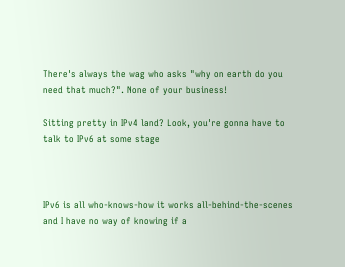There's always the wag who asks "why on earth do you need that much?". None of your business!

Sitting pretty in IPv4 land? Look, you're gonna have to talk to IPv6 at some stage



IPv6 is all who-knows-how it works all-behind-the-scenes and I have no way of knowing if a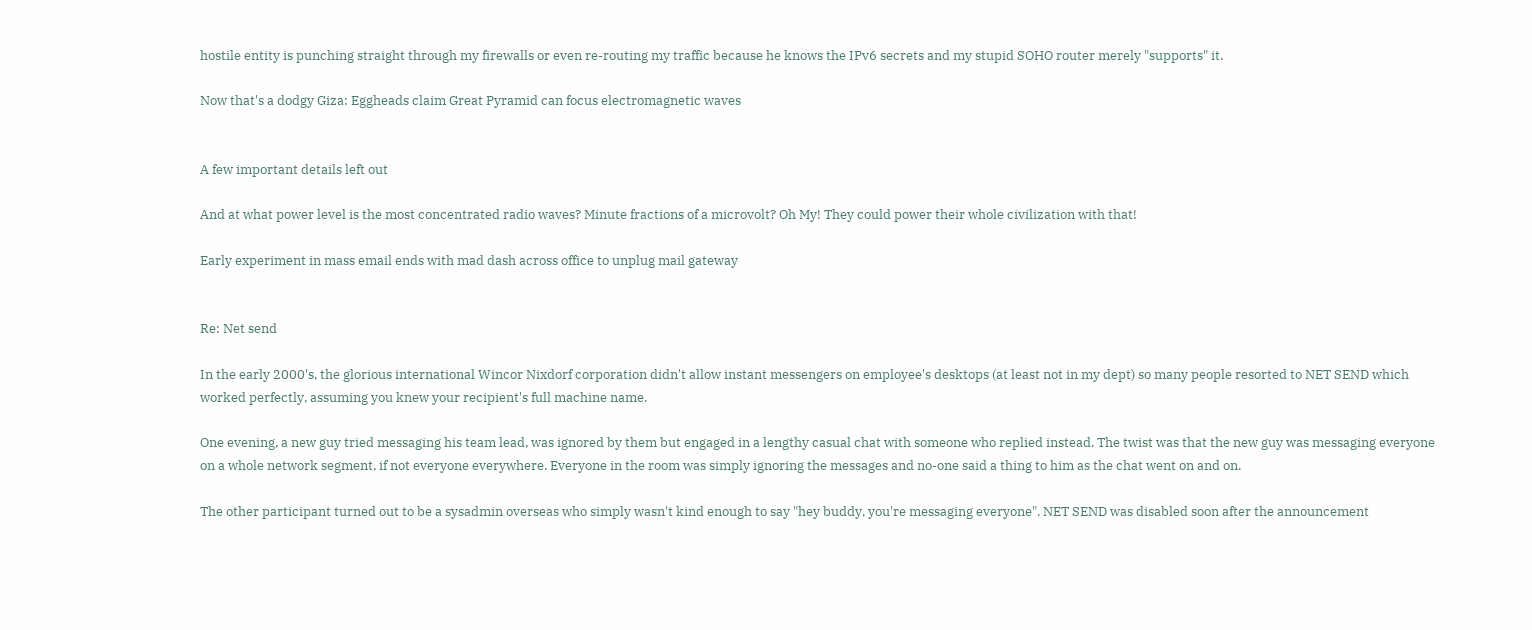hostile entity is punching straight through my firewalls or even re-routing my traffic because he knows the IPv6 secrets and my stupid SOHO router merely "supports" it.

Now that's a dodgy Giza: Eggheads claim Great Pyramid can focus electromagnetic waves


A few important details left out

And at what power level is the most concentrated radio waves? Minute fractions of a microvolt? Oh My! They could power their whole civilization with that!

Early experiment in mass email ends with mad dash across office to unplug mail gateway


Re: Net send

In the early 2000's, the glorious international Wincor Nixdorf corporation didn't allow instant messengers on employee's desktops (at least not in my dept) so many people resorted to NET SEND which worked perfectly, assuming you knew your recipient's full machine name.

One evening, a new guy tried messaging his team lead, was ignored by them but engaged in a lengthy casual chat with someone who replied instead. The twist was that the new guy was messaging everyone on a whole network segment, if not everyone everywhere. Everyone in the room was simply ignoring the messages and no-one said a thing to him as the chat went on and on.

The other participant turned out to be a sysadmin overseas who simply wasn't kind enough to say "hey buddy, you're messaging everyone". NET SEND was disabled soon after the announcement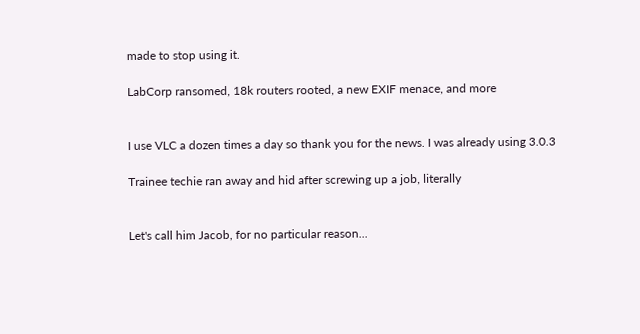made to stop using it.

LabCorp ransomed, 18k routers rooted, a new EXIF menace, and more


I use VLC a dozen times a day so thank you for the news. I was already using 3.0.3

Trainee techie ran away and hid after screwing up a job, literally


Let's call him Jacob, for no particular reason...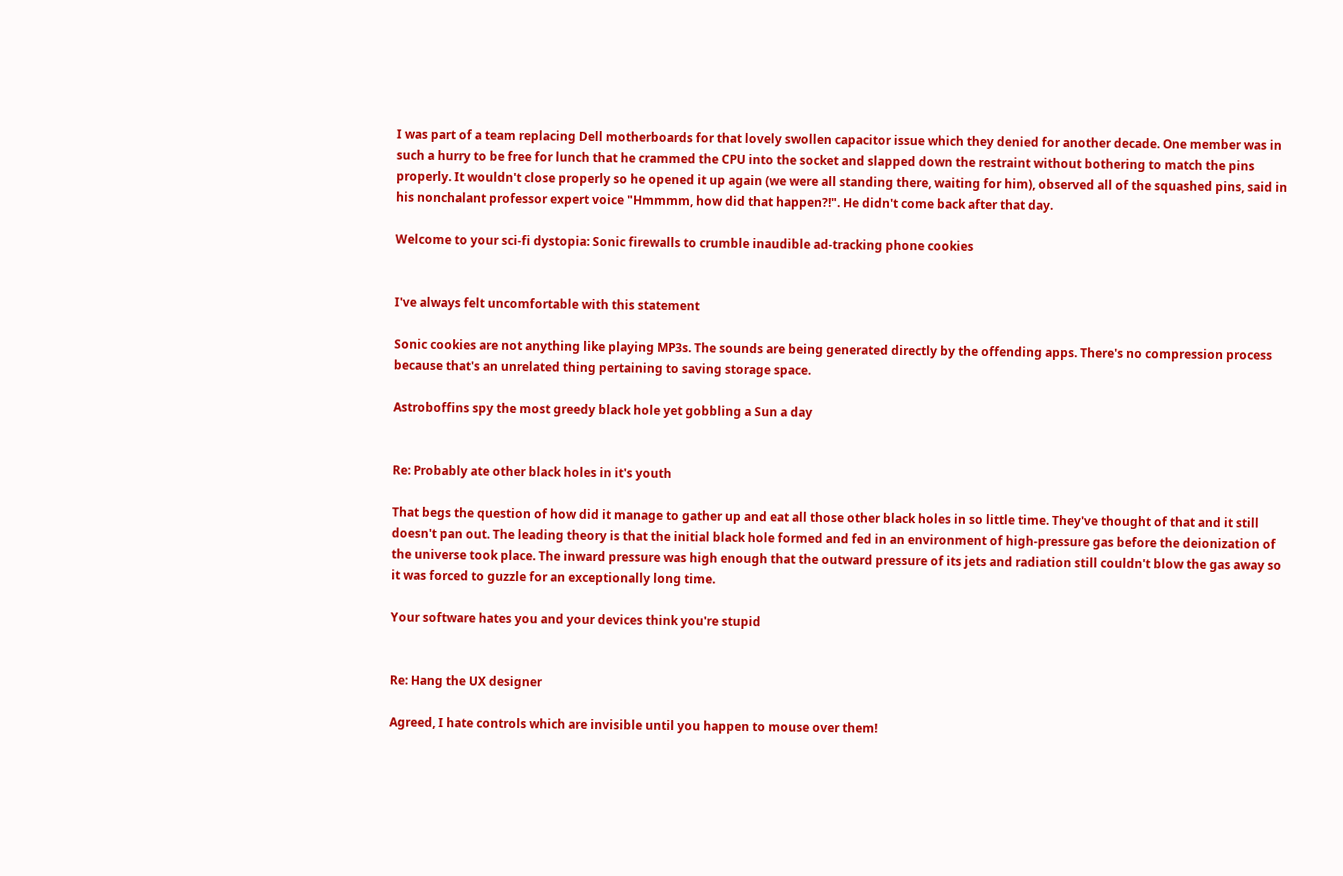I was part of a team replacing Dell motherboards for that lovely swollen capacitor issue which they denied for another decade. One member was in such a hurry to be free for lunch that he crammed the CPU into the socket and slapped down the restraint without bothering to match the pins properly. It wouldn't close properly so he opened it up again (we were all standing there, waiting for him), observed all of the squashed pins, said in his nonchalant professor expert voice "Hmmmm, how did that happen?!". He didn't come back after that day.

Welcome to your sci-fi dystopia: Sonic firewalls to crumble inaudible ad-tracking phone cookies


I've always felt uncomfortable with this statement

Sonic cookies are not anything like playing MP3s. The sounds are being generated directly by the offending apps. There's no compression process because that's an unrelated thing pertaining to saving storage space.

Astroboffins spy the most greedy black hole yet gobbling a Sun a day


Re: Probably ate other black holes in it's youth

That begs the question of how did it manage to gather up and eat all those other black holes in so little time. They've thought of that and it still doesn't pan out. The leading theory is that the initial black hole formed and fed in an environment of high-pressure gas before the deionization of the universe took place. The inward pressure was high enough that the outward pressure of its jets and radiation still couldn't blow the gas away so it was forced to guzzle for an exceptionally long time.

Your software hates you and your devices think you're stupid


Re: Hang the UX designer

Agreed, I hate controls which are invisible until you happen to mouse over them!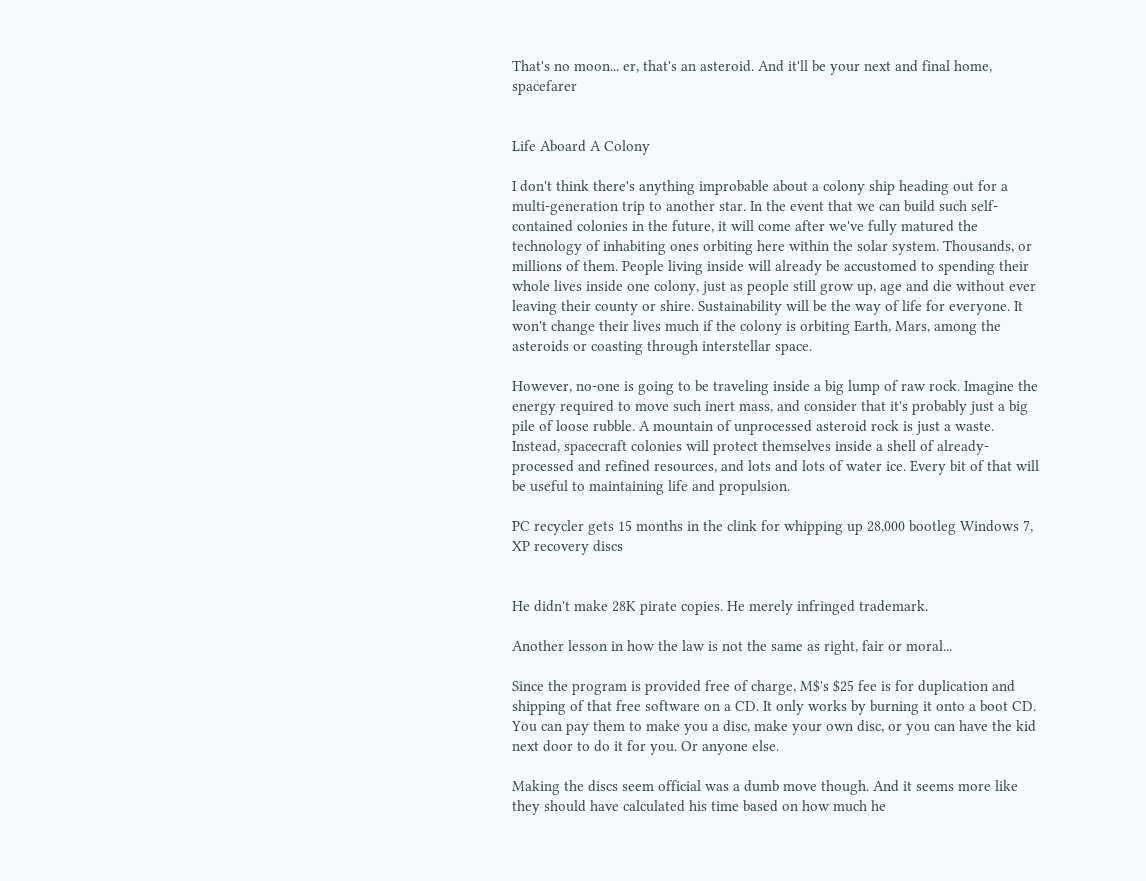That's no moon... er, that's an asteroid. And it'll be your next and final home, spacefarer


Life Aboard A Colony

I don't think there's anything improbable about a colony ship heading out for a multi-generation trip to another star. In the event that we can build such self-contained colonies in the future, it will come after we've fully matured the technology of inhabiting ones orbiting here within the solar system. Thousands, or millions of them. People living inside will already be accustomed to spending their whole lives inside one colony, just as people still grow up, age and die without ever leaving their county or shire. Sustainability will be the way of life for everyone. It won't change their lives much if the colony is orbiting Earth, Mars, among the asteroids or coasting through interstellar space.

However, no-one is going to be traveling inside a big lump of raw rock. Imagine the energy required to move such inert mass, and consider that it's probably just a big pile of loose rubble. A mountain of unprocessed asteroid rock is just a waste. Instead, spacecraft colonies will protect themselves inside a shell of already-processed and refined resources, and lots and lots of water ice. Every bit of that will be useful to maintaining life and propulsion.

PC recycler gets 15 months in the clink for whipping up 28,000 bootleg Windows 7, XP recovery discs


He didn't make 28K pirate copies. He merely infringed trademark.

Another lesson in how the law is not the same as right, fair or moral...

Since the program is provided free of charge, M$'s $25 fee is for duplication and shipping of that free software on a CD. It only works by burning it onto a boot CD. You can pay them to make you a disc, make your own disc, or you can have the kid next door to do it for you. Or anyone else.

Making the discs seem official was a dumb move though. And it seems more like they should have calculated his time based on how much he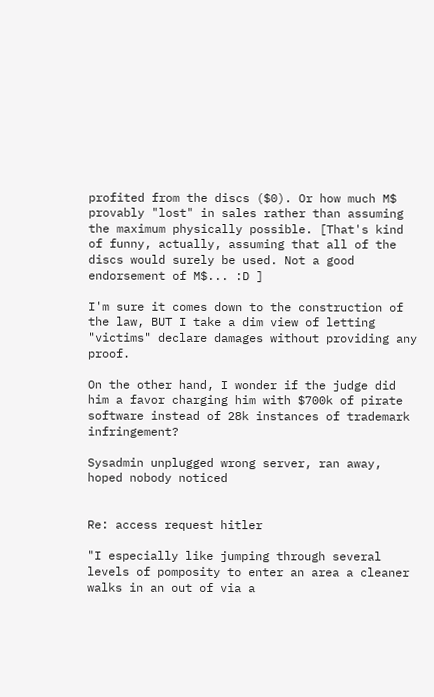profited from the discs ($0). Or how much M$ provably "lost" in sales rather than assuming the maximum physically possible. [That's kind of funny, actually, assuming that all of the discs would surely be used. Not a good endorsement of M$... :D ]

I'm sure it comes down to the construction of the law, BUT I take a dim view of letting "victims" declare damages without providing any proof.

On the other hand, I wonder if the judge did him a favor charging him with $700k of pirate software instead of 28k instances of trademark infringement?

Sysadmin unplugged wrong server, ran away, hoped nobody noticed


Re: access request hitler

"I especially like jumping through several levels of pomposity to enter an area a cleaner walks in an out of via a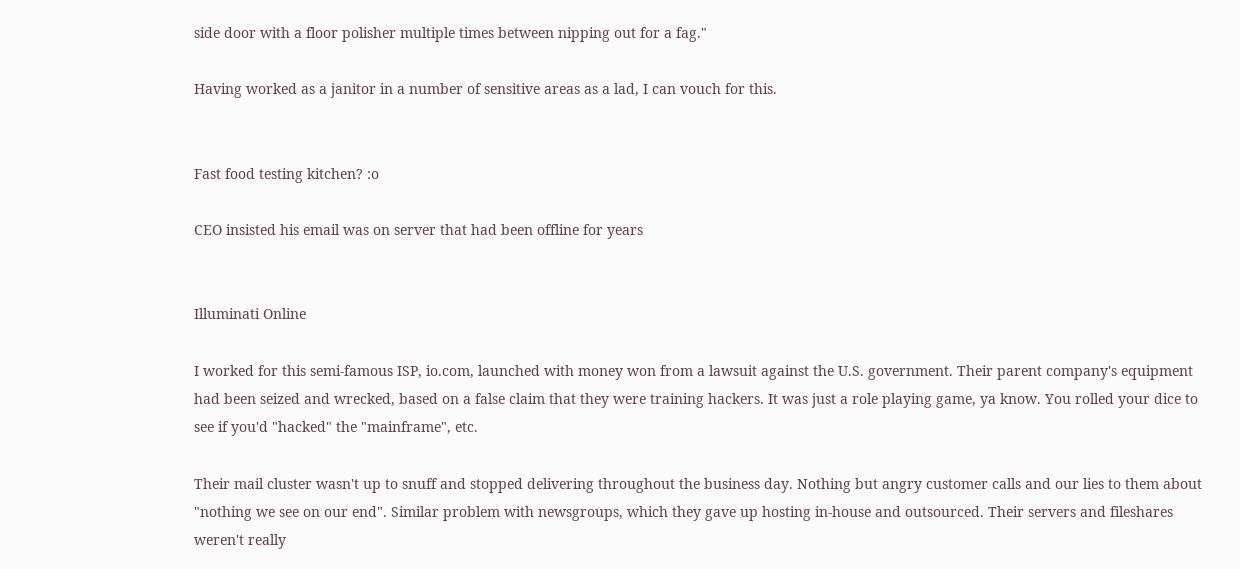side door with a floor polisher multiple times between nipping out for a fag."

Having worked as a janitor in a number of sensitive areas as a lad, I can vouch for this.


Fast food testing kitchen? :o

CEO insisted his email was on server that had been offline for years


Illuminati Online

I worked for this semi-famous ISP, io.com, launched with money won from a lawsuit against the U.S. government. Their parent company's equipment had been seized and wrecked, based on a false claim that they were training hackers. It was just a role playing game, ya know. You rolled your dice to see if you'd "hacked" the "mainframe", etc.

Their mail cluster wasn't up to snuff and stopped delivering throughout the business day. Nothing but angry customer calls and our lies to them about "nothing we see on our end". Similar problem with newsgroups, which they gave up hosting in-house and outsourced. Their servers and fileshares weren't really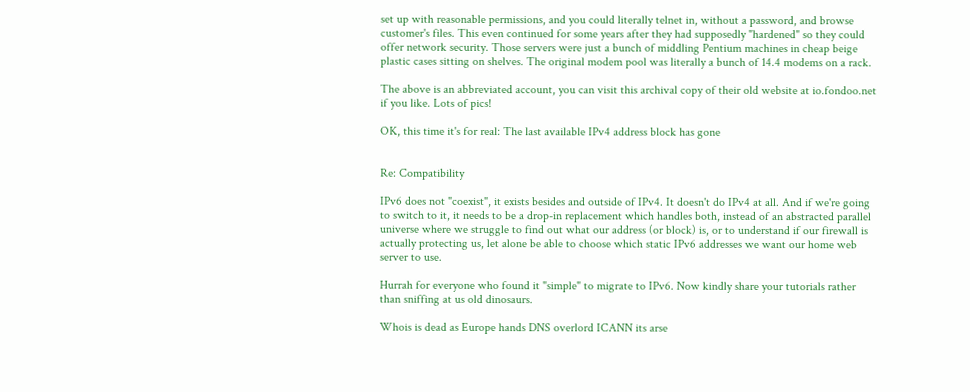set up with reasonable permissions, and you could literally telnet in, without a password, and browse customer's files. This even continued for some years after they had supposedly "hardened" so they could offer network security. Those servers were just a bunch of middling Pentium machines in cheap beige plastic cases sitting on shelves. The original modem pool was literally a bunch of 14.4 modems on a rack.

The above is an abbreviated account, you can visit this archival copy of their old website at io.fondoo.net if you like. Lots of pics!

OK, this time it's for real: The last available IPv4 address block has gone


Re: Compatibility

IPv6 does not "coexist", it exists besides and outside of IPv4. It doesn't do IPv4 at all. And if we're going to switch to it, it needs to be a drop-in replacement which handles both, instead of an abstracted parallel universe where we struggle to find out what our address (or block) is, or to understand if our firewall is actually protecting us, let alone be able to choose which static IPv6 addresses we want our home web server to use.

Hurrah for everyone who found it "simple" to migrate to IPv6. Now kindly share your tutorials rather than sniffing at us old dinosaurs.

Whois is dead as Europe hands DNS overlord ICANN its arse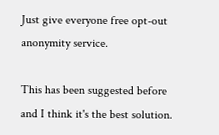Just give everyone free opt-out anonymity service.

This has been suggested before and I think it's the best solution.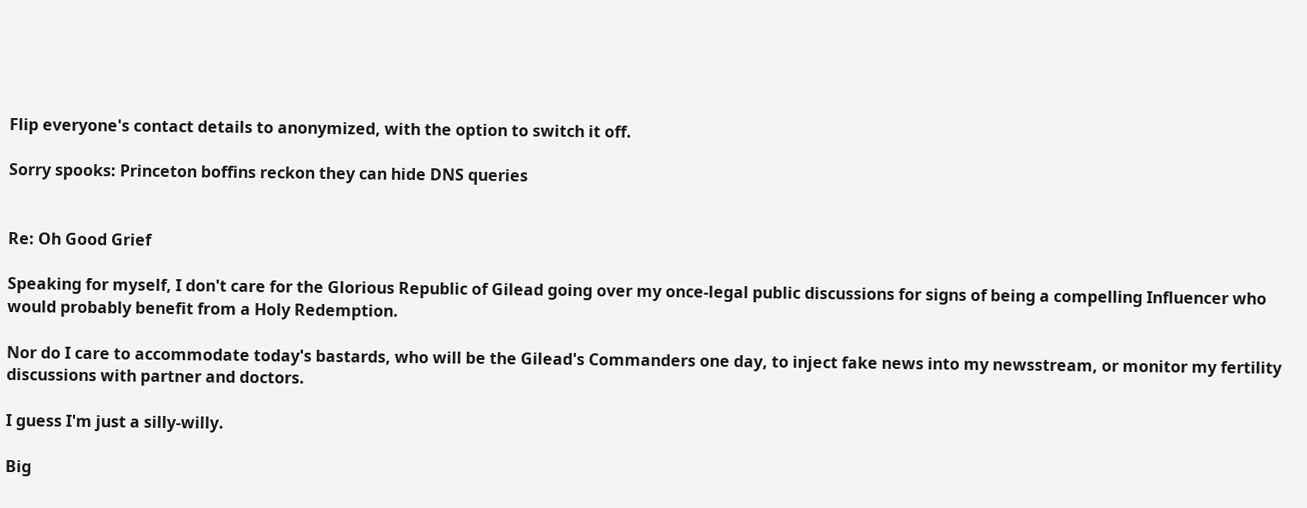Flip everyone's contact details to anonymized, with the option to switch it off.

Sorry spooks: Princeton boffins reckon they can hide DNS queries


Re: Oh Good Grief

Speaking for myself, I don't care for the Glorious Republic of Gilead going over my once-legal public discussions for signs of being a compelling Influencer who would probably benefit from a Holy Redemption.

Nor do I care to accommodate today's bastards, who will be the Gilead's Commanders one day, to inject fake news into my newsstream, or monitor my fertility discussions with partner and doctors.

I guess I'm just a silly-willy.

Big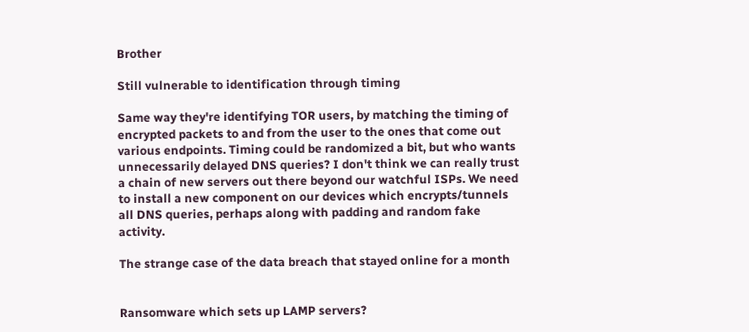Brother

Still vulnerable to identification through timing

Same way they're identifying TOR users, by matching the timing of encrypted packets to and from the user to the ones that come out various endpoints. Timing could be randomized a bit, but who wants unnecessarily delayed DNS queries? I don't think we can really trust a chain of new servers out there beyond our watchful ISPs. We need to install a new component on our devices which encrypts/tunnels all DNS queries, perhaps along with padding and random fake activity.

The strange case of the data breach that stayed online for a month


Ransomware which sets up LAMP servers?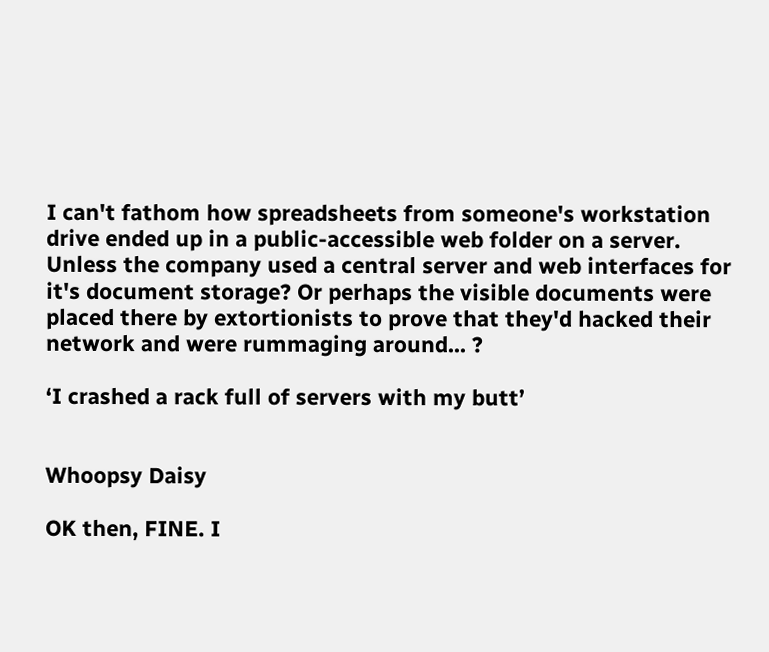I can't fathom how spreadsheets from someone's workstation drive ended up in a public-accessible web folder on a server. Unless the company used a central server and web interfaces for it's document storage? Or perhaps the visible documents were placed there by extortionists to prove that they'd hacked their network and were rummaging around... ?

‘I crashed a rack full of servers with my butt’


Whoopsy Daisy

OK then, FINE. I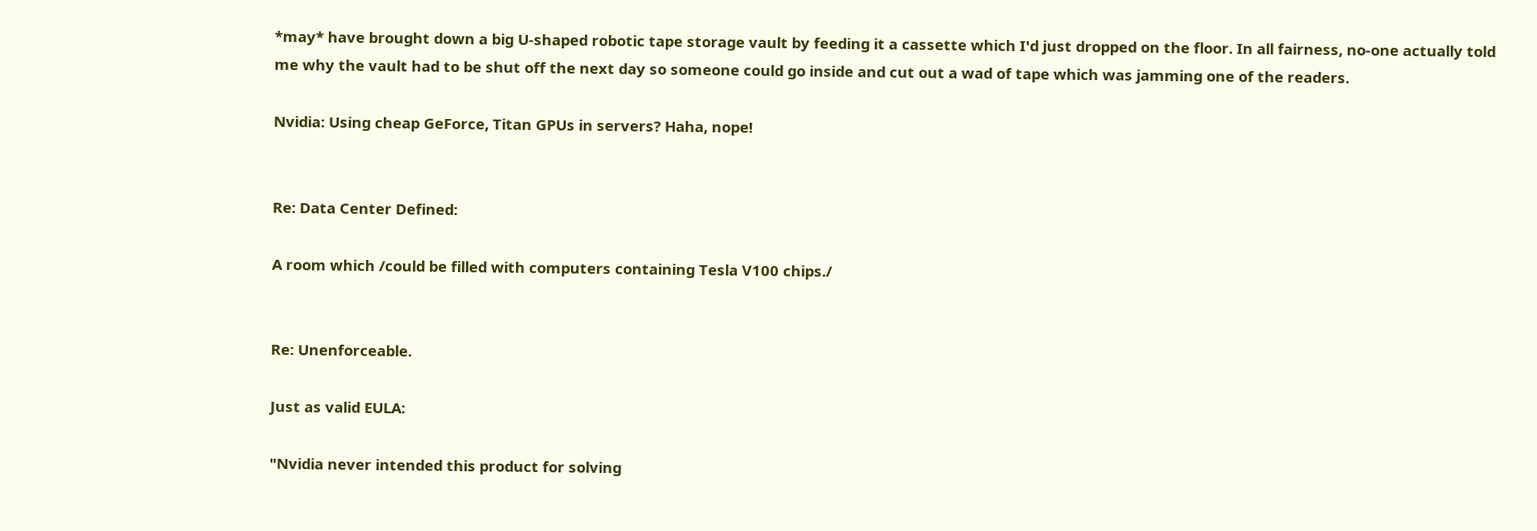*may* have brought down a big U-shaped robotic tape storage vault by feeding it a cassette which I'd just dropped on the floor. In all fairness, no-one actually told me why the vault had to be shut off the next day so someone could go inside and cut out a wad of tape which was jamming one of the readers.

Nvidia: Using cheap GeForce, Titan GPUs in servers? Haha, nope!


Re: Data Center Defined:

A room which /could be filled with computers containing Tesla V100 chips./


Re: Unenforceable.

Just as valid EULA:

"Nvidia never intended this product for solving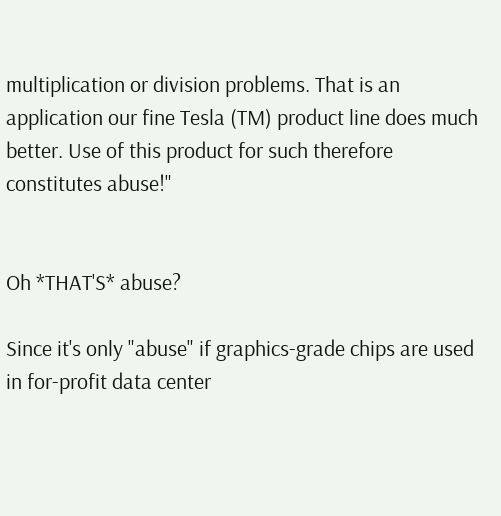multiplication or division problems. That is an application our fine Tesla (TM) product line does much better. Use of this product for such therefore constitutes abuse!"


Oh *THAT'S* abuse?

Since it's only "abuse" if graphics-grade chips are used in for-profit data center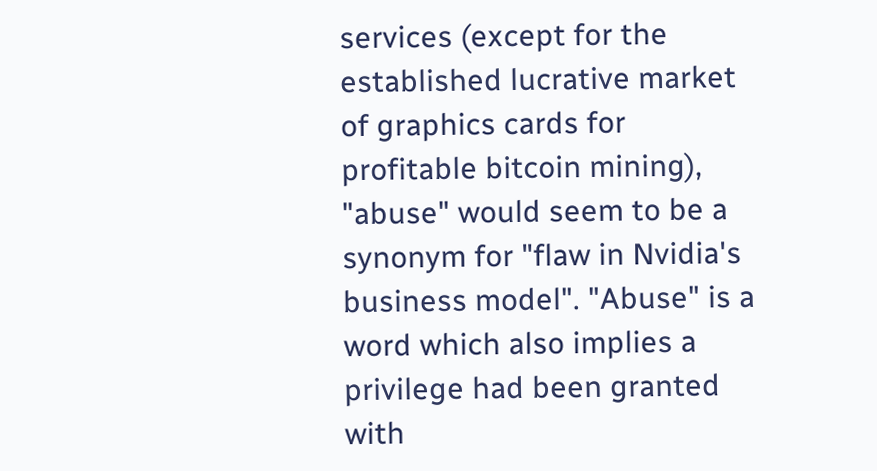services (except for the established lucrative market of graphics cards for profitable bitcoin mining), "abuse" would seem to be a synonym for "flaw in Nvidia's business model". "Abuse" is a word which also implies a privilege had been granted with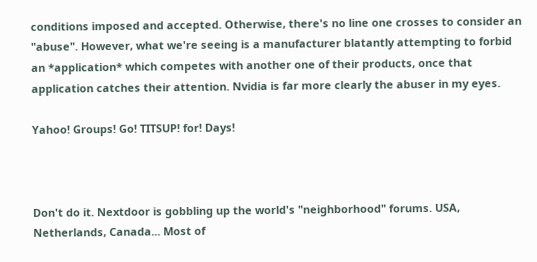conditions imposed and accepted. Otherwise, there's no line one crosses to consider an "abuse". However, what we're seeing is a manufacturer blatantly attempting to forbid an *application* which competes with another one of their products, once that application catches their attention. Nvidia is far more clearly the abuser in my eyes.

Yahoo! Groups! Go! TITSUP! for! Days!



Don't do it. Nextdoor is gobbling up the world's "neighborhood" forums. USA, Netherlands, Canada... Most of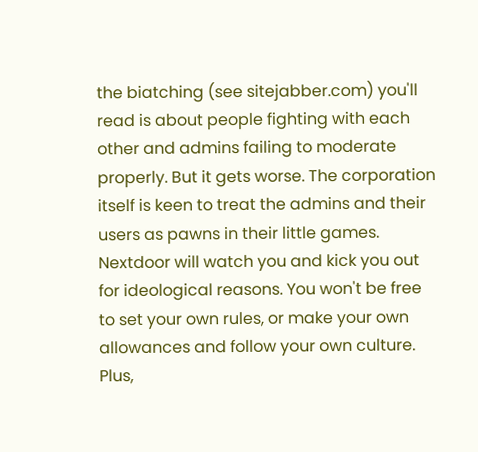the biatching (see sitejabber.com) you'll read is about people fighting with each other and admins failing to moderate properly. But it gets worse. The corporation itself is keen to treat the admins and their users as pawns in their little games. Nextdoor will watch you and kick you out for ideological reasons. You won't be free to set your own rules, or make your own allowances and follow your own culture. Plus,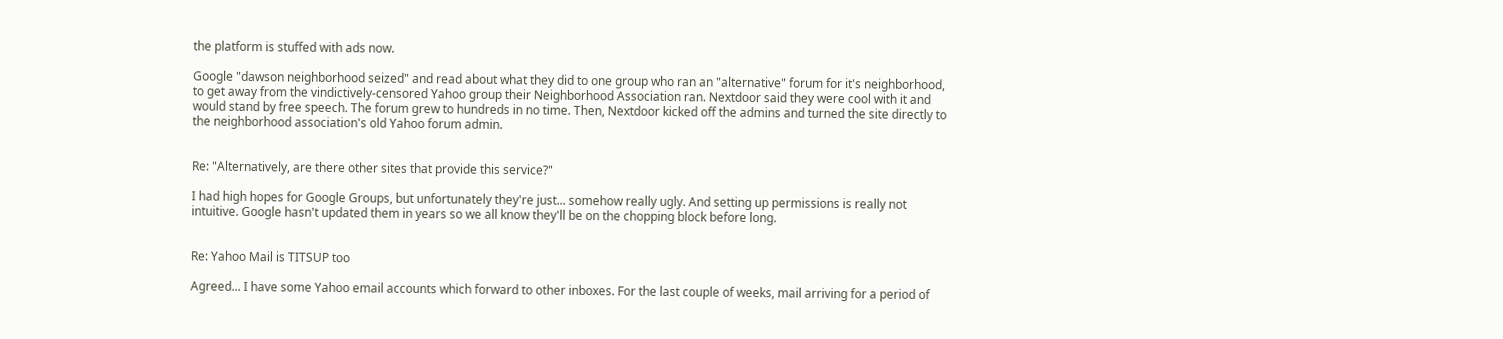the platform is stuffed with ads now.

Google "dawson neighborhood seized" and read about what they did to one group who ran an "alternative" forum for it's neighborhood, to get away from the vindictively-censored Yahoo group their Neighborhood Association ran. Nextdoor said they were cool with it and would stand by free speech. The forum grew to hundreds in no time. Then, Nextdoor kicked off the admins and turned the site directly to the neighborhood association's old Yahoo forum admin.


Re: "Alternatively, are there other sites that provide this service?"

I had high hopes for Google Groups, but unfortunately they're just... somehow really ugly. And setting up permissions is really not intuitive. Google hasn't updated them in years so we all know they'll be on the chopping block before long.


Re: Yahoo Mail is TITSUP too

Agreed... I have some Yahoo email accounts which forward to other inboxes. For the last couple of weeks, mail arriving for a period of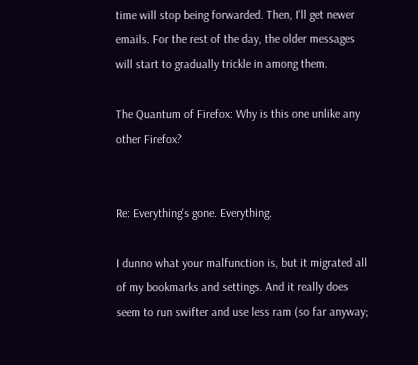time will stop being forwarded. Then, I'll get newer emails. For the rest of the day, the older messages will start to gradually trickle in among them.

The Quantum of Firefox: Why is this one unlike any other Firefox?


Re: Everything's gone. Everything.

I dunno what your malfunction is, but it migrated all of my bookmarks and settings. And it really does seem to run swifter and use less ram (so far anyway;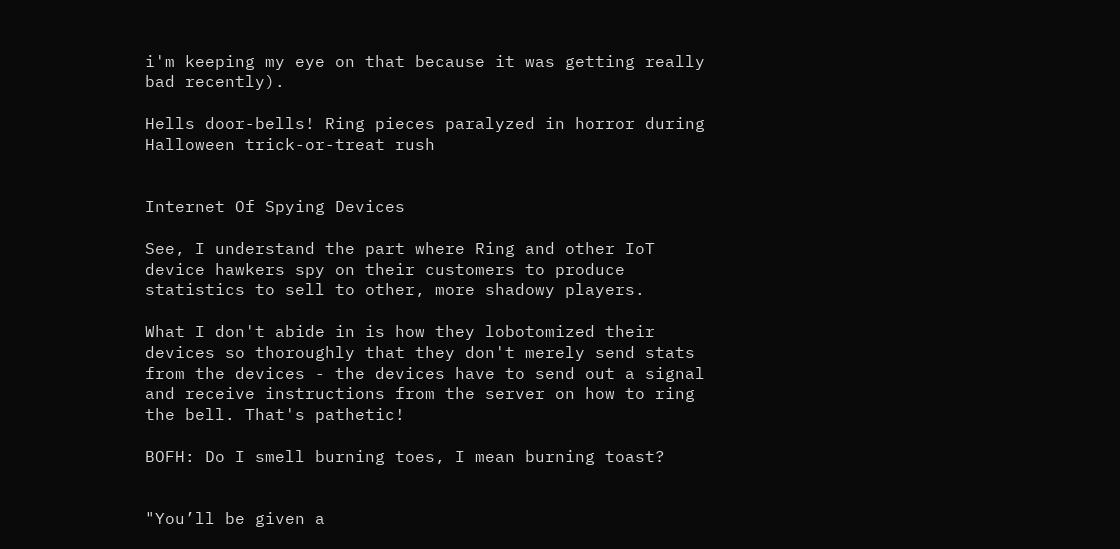i'm keeping my eye on that because it was getting really bad recently).

Hells door-bells! Ring pieces paralyzed in horror during Halloween trick-or-treat rush


Internet Of Spying Devices

See, I understand the part where Ring and other IoT device hawkers spy on their customers to produce statistics to sell to other, more shadowy players.

What I don't abide in is how they lobotomized their devices so thoroughly that they don't merely send stats from the devices - the devices have to send out a signal and receive instructions from the server on how to ring the bell. That's pathetic!

BOFH: Do I smell burning toes, I mean burning toast?


"You’ll be given a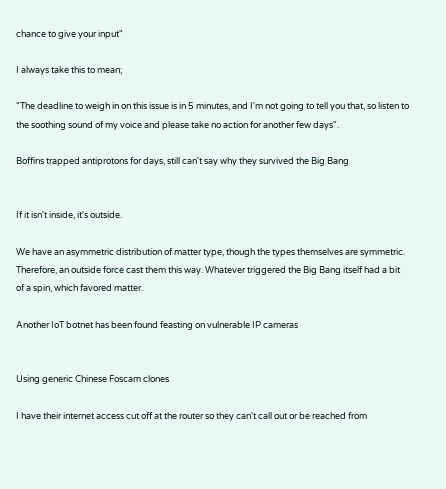chance to give your input"

I always take this to mean;

"The deadline to weigh in on this issue is in 5 minutes, and I'm not going to tell you that, so listen to the soothing sound of my voice and please take no action for another few days".

Boffins trapped antiprotons for days, still can't say why they survived the Big Bang


If it isn't inside, it's outside.

We have an asymmetric distribution of matter type, though the types themselves are symmetric. Therefore, an outside force cast them this way. Whatever triggered the Big Bang itself had a bit of a spin, which favored matter.

Another IoT botnet has been found feasting on vulnerable IP cameras


Using generic Chinese Foscam clones

I have their internet access cut off at the router so they can't call out or be reached from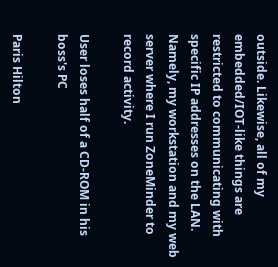outside. Likewise, all of my embedded/IOT-like things are restricted to communicating with specific IP addresses on the LAN. Namely, my workstation and my web server where I run ZoneMinder to record activity.

User loses half of a CD-ROM in his boss's PC

Paris Hilton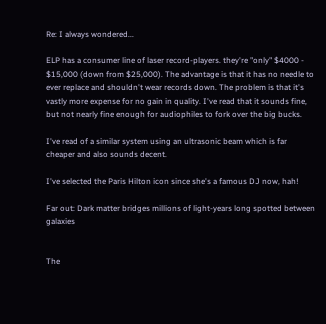Re: I always wondered...

ELP has a consumer line of laser record-players. they're "only" $4000 - $15,000 (down from $25,000). The advantage is that it has no needle to ever replace and shouldn't wear records down. The problem is that it's vastly more expense for no gain in quality. I've read that it sounds fine, but not nearly fine enough for audiophiles to fork over the big bucks.

I've read of a similar system using an ultrasonic beam which is far cheaper and also sounds decent.

I've selected the Paris Hilton icon since she's a famous DJ now, hah!

Far out: Dark matter bridges millions of light-years long spotted between galaxies


The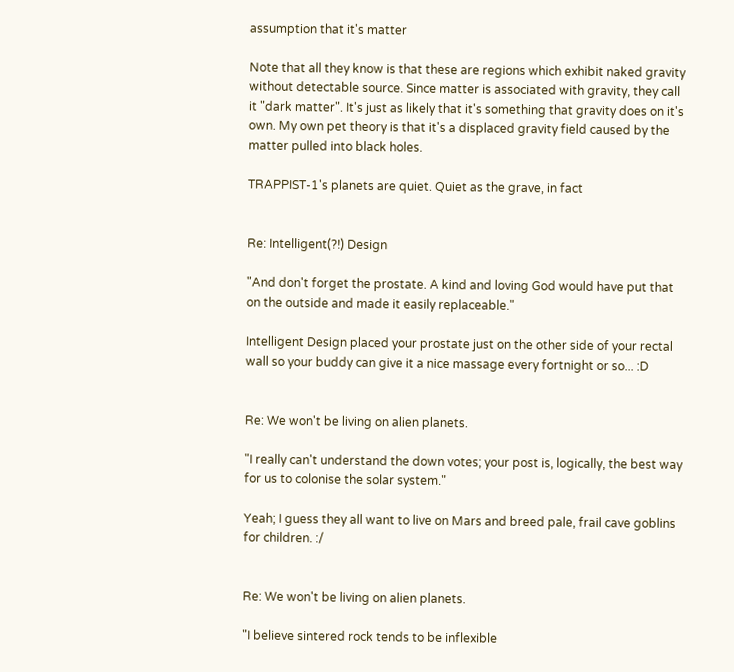assumption that it's matter

Note that all they know is that these are regions which exhibit naked gravity without detectable source. Since matter is associated with gravity, they call it "dark matter". It's just as likely that it's something that gravity does on it's own. My own pet theory is that it's a displaced gravity field caused by the matter pulled into black holes.

TRAPPIST-1's planets are quiet. Quiet as the grave, in fact


Re: Intelligent(?!) Design

"And don't forget the prostate. A kind and loving God would have put that on the outside and made it easily replaceable."

Intelligent Design placed your prostate just on the other side of your rectal wall so your buddy can give it a nice massage every fortnight or so... :D


Re: We won't be living on alien planets.

"I really can't understand the down votes; your post is, logically, the best way for us to colonise the solar system."

Yeah; I guess they all want to live on Mars and breed pale, frail cave goblins for children. :/


Re: We won't be living on alien planets.

"I believe sintered rock tends to be inflexible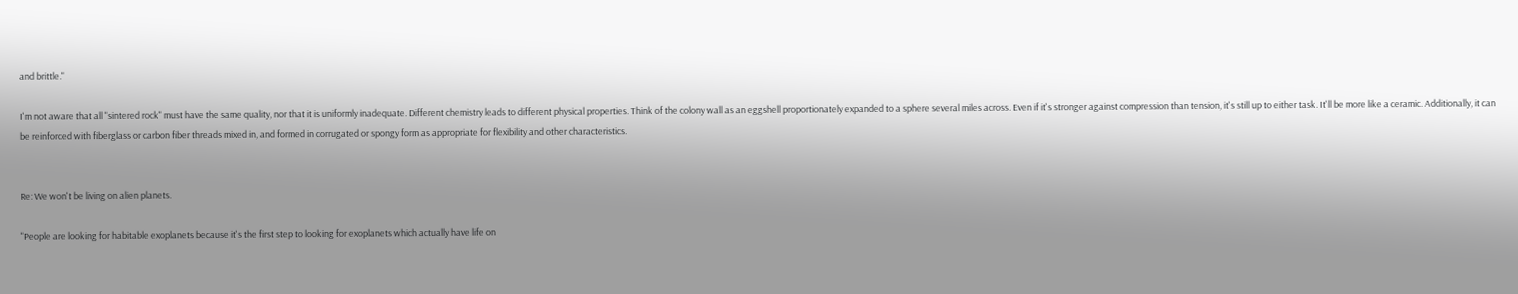and brittle."

I'm not aware that all "sintered rock" must have the same quality, nor that it is uniformly inadequate. Different chemistry leads to different physical properties. Think of the colony wall as an eggshell proportionately expanded to a sphere several miles across. Even if it's stronger against compression than tension, it's still up to either task. It'll be more like a ceramic. Additionally, it can be reinforced with fiberglass or carbon fiber threads mixed in, and formed in corrugated or spongy form as appropriate for flexibility and other characteristics.


Re: We won't be living on alien planets.

"People are looking for habitable exoplanets because it's the first step to looking for exoplanets which actually have life on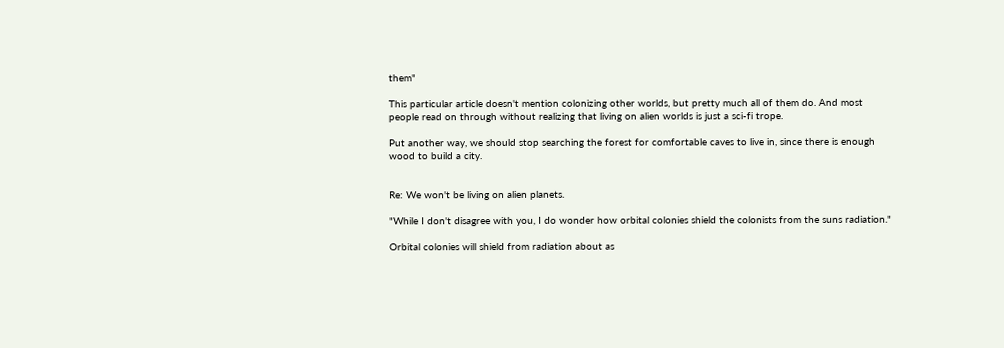them"

This particular article doesn't mention colonizing other worlds, but pretty much all of them do. And most people read on through without realizing that living on alien worlds is just a sci-fi trope.

Put another way, we should stop searching the forest for comfortable caves to live in, since there is enough wood to build a city.


Re: We won't be living on alien planets.

"While I don't disagree with you, I do wonder how orbital colonies shield the colonists from the suns radiation."

Orbital colonies will shield from radiation about as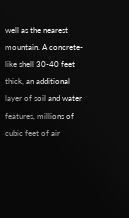well as the nearest mountain. A concrete-like shell 30-40 feet thick, an additional layer of soil and water features, millions of cubic feet of air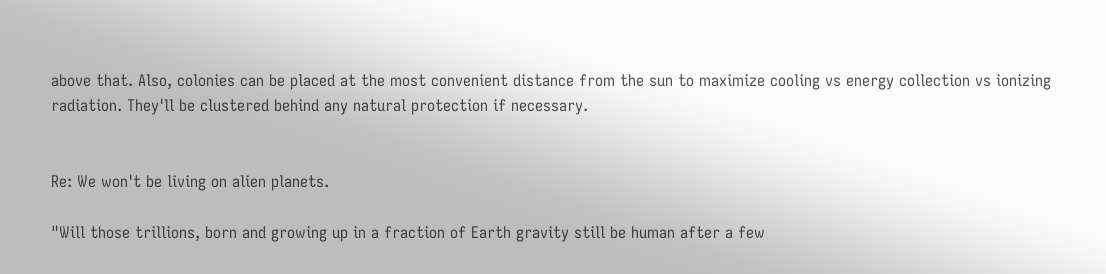above that. Also, colonies can be placed at the most convenient distance from the sun to maximize cooling vs energy collection vs ionizing radiation. They'll be clustered behind any natural protection if necessary.


Re: We won't be living on alien planets.

"Will those trillions, born and growing up in a fraction of Earth gravity still be human after a few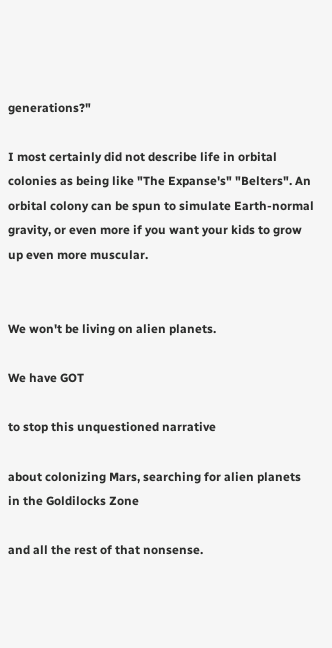generations?"

I most certainly did not describe life in orbital colonies as being like "The Expanse's" "Belters". An orbital colony can be spun to simulate Earth-normal gravity, or even more if you want your kids to grow up even more muscular.


We won't be living on alien planets.

We have GOT

to stop this unquestioned narrative

about colonizing Mars, searching for alien planets in the Goldilocks Zone

and all the rest of that nonsense.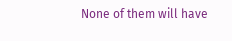None of them will have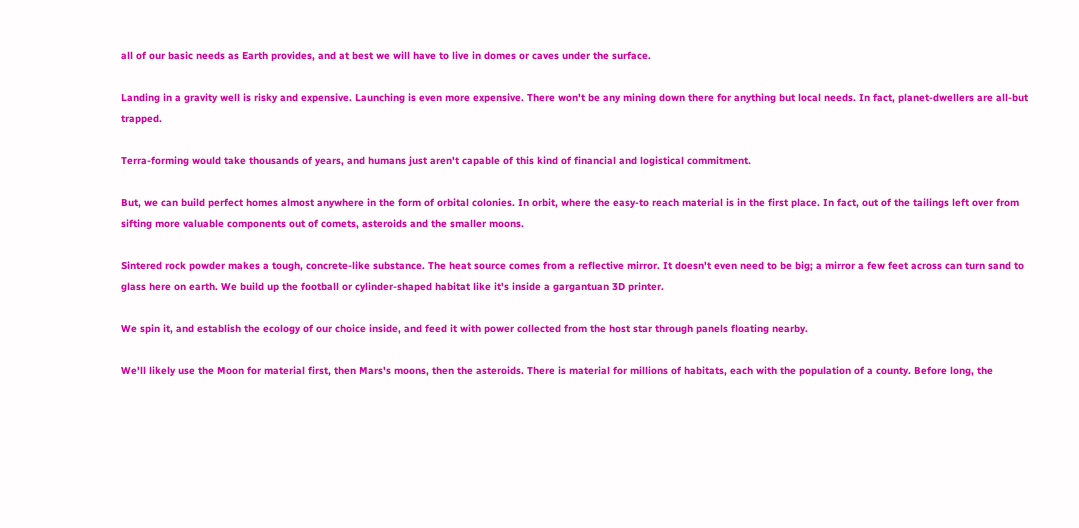all of our basic needs as Earth provides, and at best we will have to live in domes or caves under the surface.

Landing in a gravity well is risky and expensive. Launching is even more expensive. There won't be any mining down there for anything but local needs. In fact, planet-dwellers are all-but trapped.

Terra-forming would take thousands of years, and humans just aren't capable of this kind of financial and logistical commitment.

But, we can build perfect homes almost anywhere in the form of orbital colonies. In orbit, where the easy-to reach material is in the first place. In fact, out of the tailings left over from sifting more valuable components out of comets, asteroids and the smaller moons.

Sintered rock powder makes a tough, concrete-like substance. The heat source comes from a reflective mirror. It doesn't even need to be big; a mirror a few feet across can turn sand to glass here on earth. We build up the football or cylinder-shaped habitat like it's inside a gargantuan 3D printer.

We spin it, and establish the ecology of our choice inside, and feed it with power collected from the host star through panels floating nearby.

We'll likely use the Moon for material first, then Mars's moons, then the asteroids. There is material for millions of habitats, each with the population of a county. Before long, the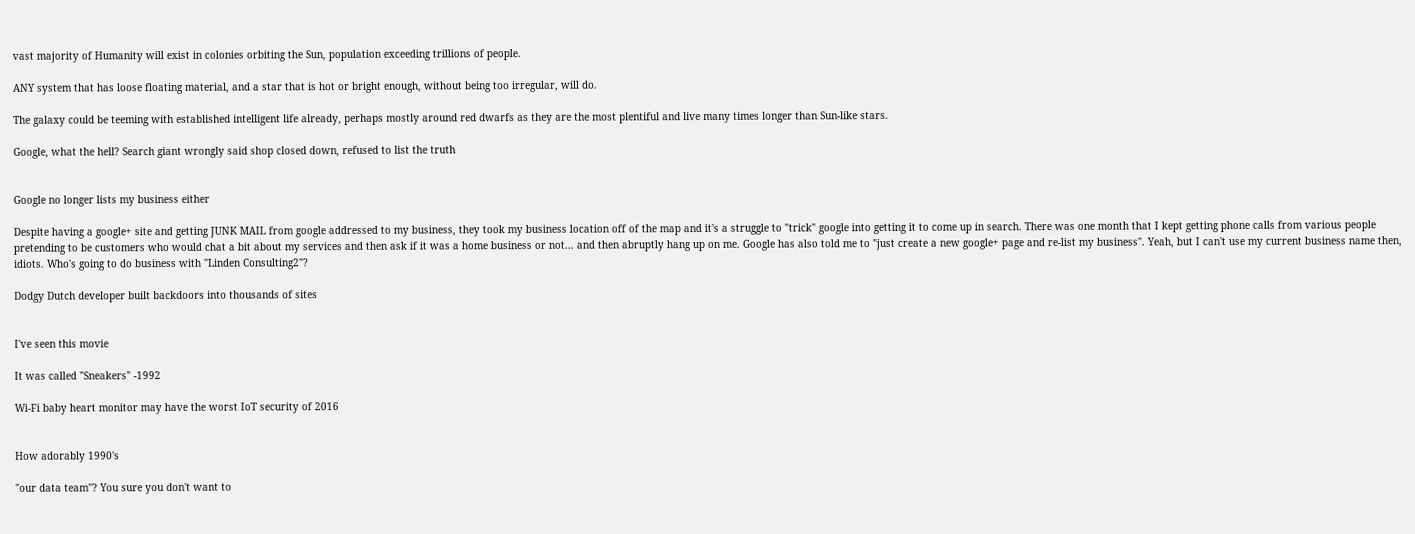vast majority of Humanity will exist in colonies orbiting the Sun, population exceeding trillions of people.

ANY system that has loose floating material, and a star that is hot or bright enough, without being too irregular, will do.

The galaxy could be teeming with established intelligent life already, perhaps mostly around red dwarfs as they are the most plentiful and live many times longer than Sun-like stars.

Google, what the hell? Search giant wrongly said shop closed down, refused to list the truth


Google no longer lists my business either

Despite having a google+ site and getting JUNK MAIL from google addressed to my business, they took my business location off of the map and it's a struggle to "trick" google into getting it to come up in search. There was one month that I kept getting phone calls from various people pretending to be customers who would chat a bit about my services and then ask if it was a home business or not... and then abruptly hang up on me. Google has also told me to "just create a new google+ page and re-list my business". Yeah, but I can't use my current business name then, idiots. Who's going to do business with "Linden Consulting2"?

Dodgy Dutch developer built backdoors into thousands of sites


I've seen this movie

It was called "Sneakers" -1992

Wi-Fi baby heart monitor may have the worst IoT security of 2016


How adorably 1990's

"our data team"? You sure you don't want to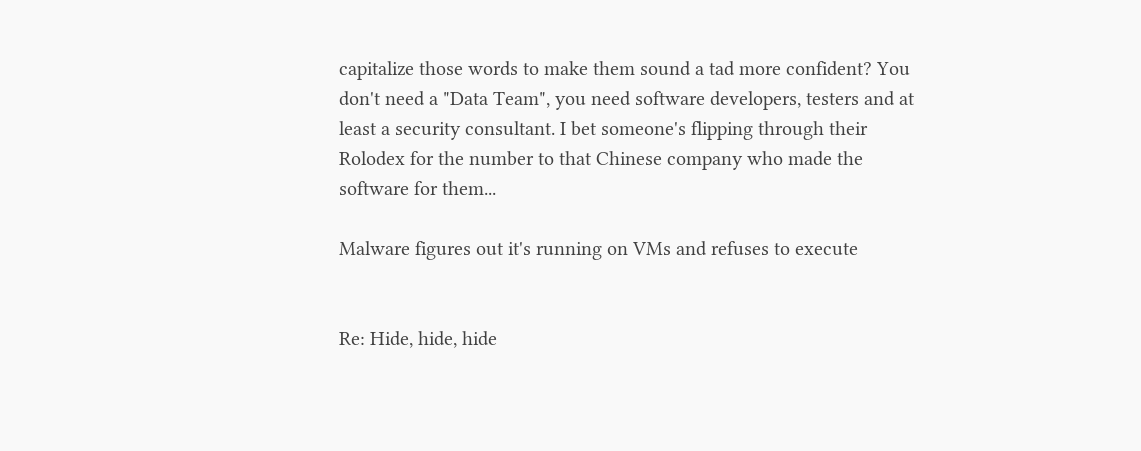capitalize those words to make them sound a tad more confident? You don't need a "Data Team", you need software developers, testers and at least a security consultant. I bet someone's flipping through their Rolodex for the number to that Chinese company who made the software for them...

Malware figures out it's running on VMs and refuses to execute


Re: Hide, hide, hide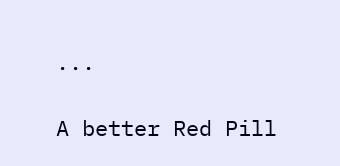...

A better Red Pill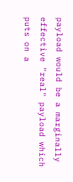payload would be a marginally effective "real" payload which puts on a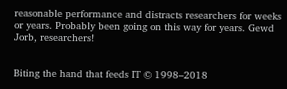reasonable performance and distracts researchers for weeks or years. Probably been going on this way for years. Gewd Jorb, researchers!


Biting the hand that feeds IT © 1998–2018